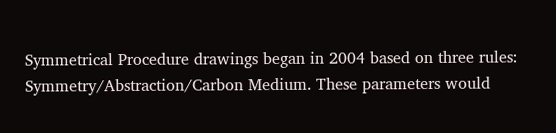Symmetrical Procedure drawings began in 2004 based on three rules: Symmetry/Abstraction/Carbon Medium. These parameters would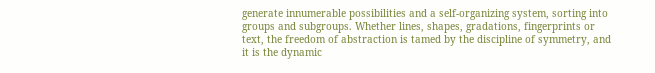generate innumerable possibilities and a self-organizing system, sorting into groups and subgroups. Whether lines, shapes, gradations, fingerprints or text, the freedom of abstraction is tamed by the discipline of symmetry, and it is the dynamic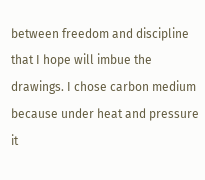between freedom and discipline that I hope will imbue the drawings. I chose carbon medium because under heat and pressure it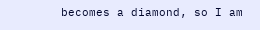becomes a diamond, so I am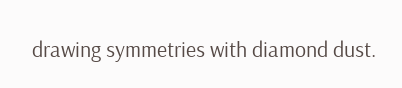drawing symmetries with diamond dust.